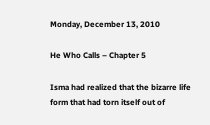Monday, December 13, 2010

He Who Calls – Chapter 5

Isma had realized that the bizarre life form that had torn itself out of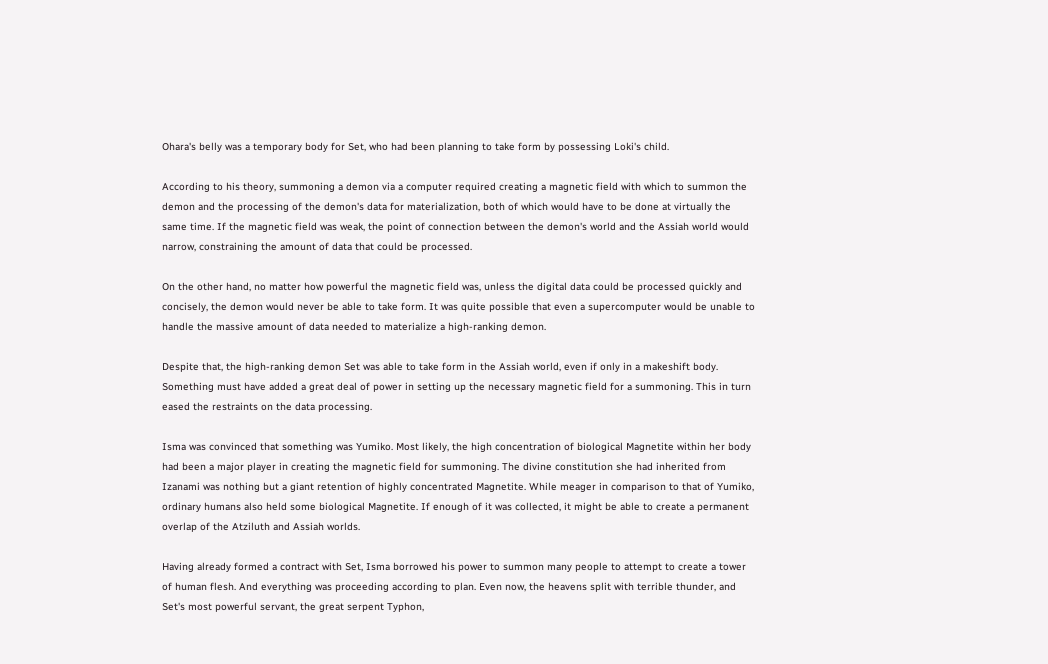Ohara's belly was a temporary body for Set, who had been planning to take form by possessing Loki's child.

According to his theory, summoning a demon via a computer required creating a magnetic field with which to summon the demon and the processing of the demon's data for materialization, both of which would have to be done at virtually the same time. If the magnetic field was weak, the point of connection between the demon's world and the Assiah world would narrow, constraining the amount of data that could be processed.

On the other hand, no matter how powerful the magnetic field was, unless the digital data could be processed quickly and concisely, the demon would never be able to take form. It was quite possible that even a supercomputer would be unable to handle the massive amount of data needed to materialize a high-ranking demon.

Despite that, the high-ranking demon Set was able to take form in the Assiah world, even if only in a makeshift body. Something must have added a great deal of power in setting up the necessary magnetic field for a summoning. This in turn eased the restraints on the data processing.

Isma was convinced that something was Yumiko. Most likely, the high concentration of biological Magnetite within her body had been a major player in creating the magnetic field for summoning. The divine constitution she had inherited from Izanami was nothing but a giant retention of highly concentrated Magnetite. While meager in comparison to that of Yumiko, ordinary humans also held some biological Magnetite. If enough of it was collected, it might be able to create a permanent overlap of the Atziluth and Assiah worlds.

Having already formed a contract with Set, Isma borrowed his power to summon many people to attempt to create a tower of human flesh. And everything was proceeding according to plan. Even now, the heavens split with terrible thunder, and Set's most powerful servant, the great serpent Typhon,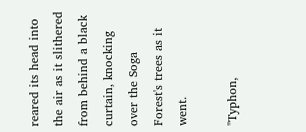reared its head into the air as it slithered from behind a black curtain, knocking over the Soga Forest's trees as it went.

"Typhon,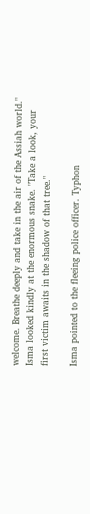welcome. Breathe deeply and take in the air of the Assiah world." Isma looked kindly at the enormous snake. "Take a look, your first victim awaits in the shadow of that tree."

Isma pointed to the fleeing police officer. Typhon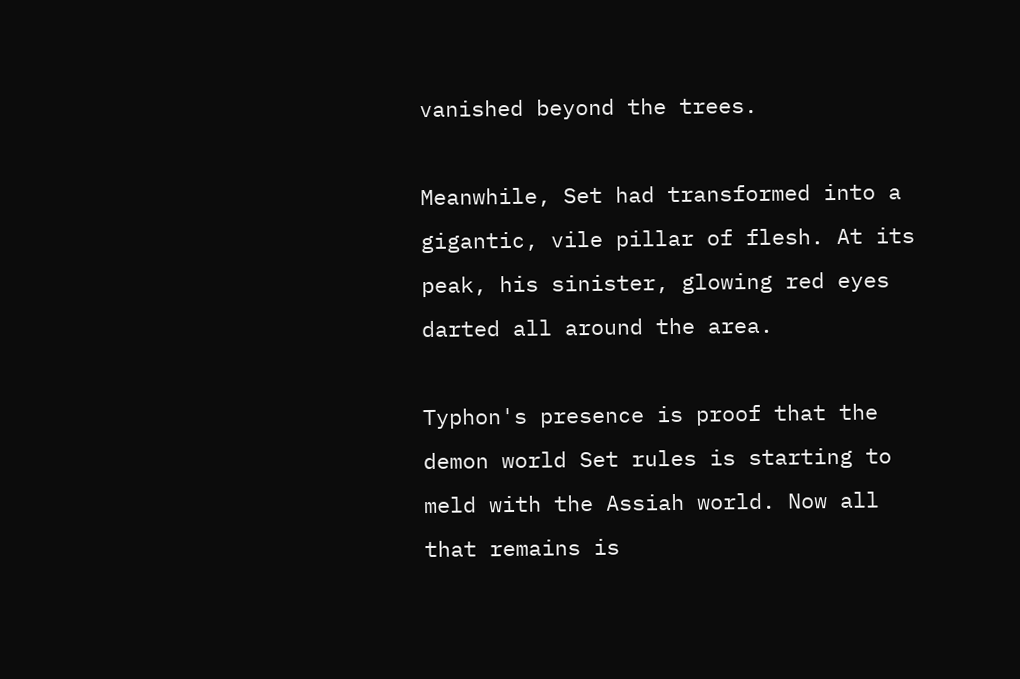vanished beyond the trees.

Meanwhile, Set had transformed into a gigantic, vile pillar of flesh. At its peak, his sinister, glowing red eyes darted all around the area.

Typhon's presence is proof that the demon world Set rules is starting to meld with the Assiah world. Now all that remains is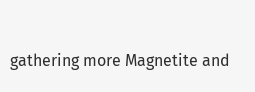gathering more Magnetite and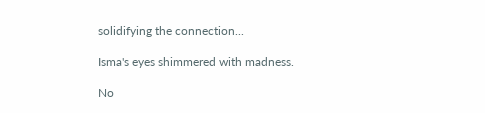solidifying the connection...

Isma's eyes shimmered with madness.

No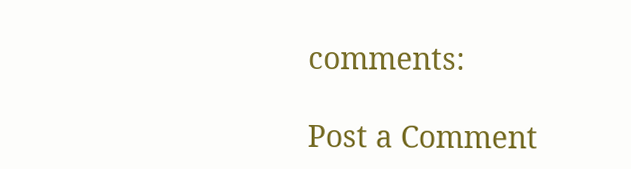comments:

Post a Comment